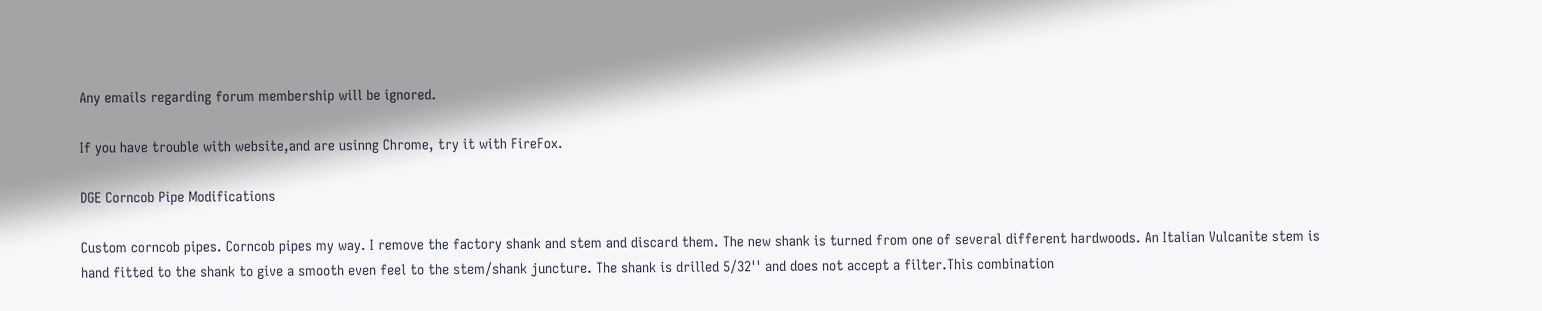Any emails regarding forum membership will be ignored.

If you have trouble with website,and are usinng Chrome, try it with FireFox.

DGE Corncob Pipe Modifications

Custom corncob pipes. Corncob pipes my way. I remove the factory shank and stem and discard them. The new shank is turned from one of several different hardwoods. An Italian Vulcanite stem is hand fitted to the shank to give a smooth even feel to the stem/shank juncture. The shank is drilled 5/32'' and does not accept a filter.This combination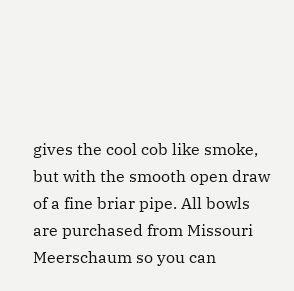gives the cool cob like smoke, but with the smooth open draw of a fine briar pipe. All bowls are purchased from Missouri Meerschaum so you can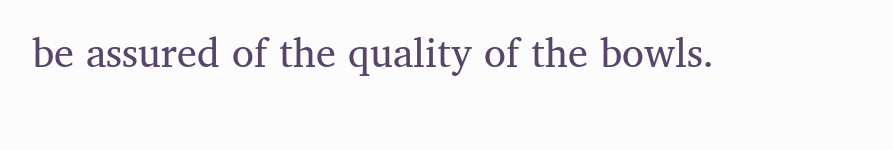be assured of the quality of the bowls.